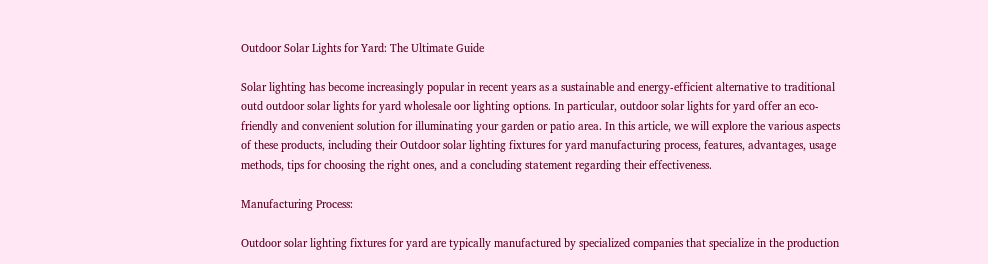Outdoor Solar Lights for Yard: The Ultimate Guide

Solar lighting has become increasingly popular in recent years as a sustainable and energy-efficient alternative to traditional outd outdoor solar lights for yard wholesale oor lighting options. In particular, outdoor solar lights for yard offer an eco-friendly and convenient solution for illuminating your garden or patio area. In this article, we will explore the various aspects of these products, including their Outdoor solar lighting fixtures for yard manufacturing process, features, advantages, usage methods, tips for choosing the right ones, and a concluding statement regarding their effectiveness.

Manufacturing Process:

Outdoor solar lighting fixtures for yard are typically manufactured by specialized companies that specialize in the production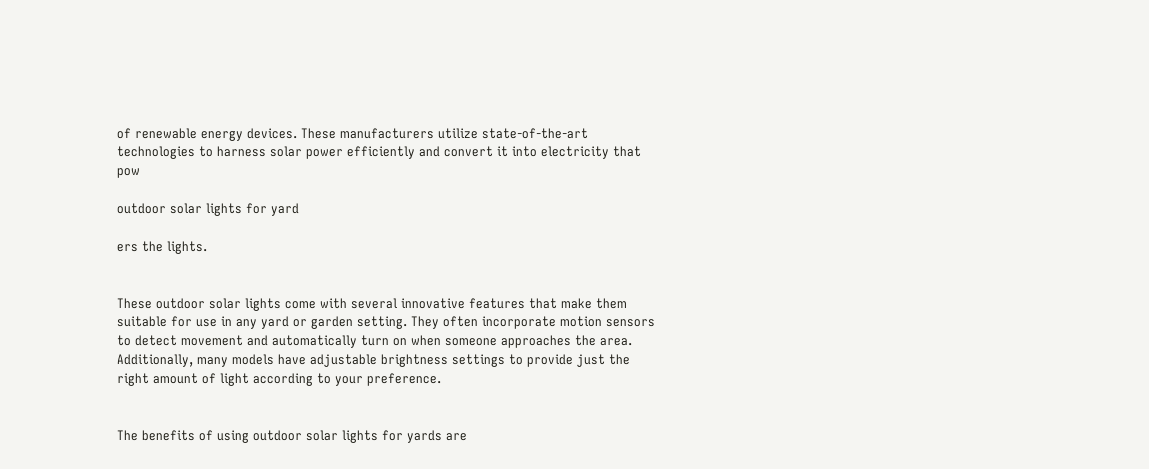of renewable energy devices. These manufacturers utilize state-of-the-art technologies to harness solar power efficiently and convert it into electricity that pow

outdoor solar lights for yard

ers the lights.


These outdoor solar lights come with several innovative features that make them suitable for use in any yard or garden setting. They often incorporate motion sensors to detect movement and automatically turn on when someone approaches the area. Additionally, many models have adjustable brightness settings to provide just the right amount of light according to your preference.


The benefits of using outdoor solar lights for yards are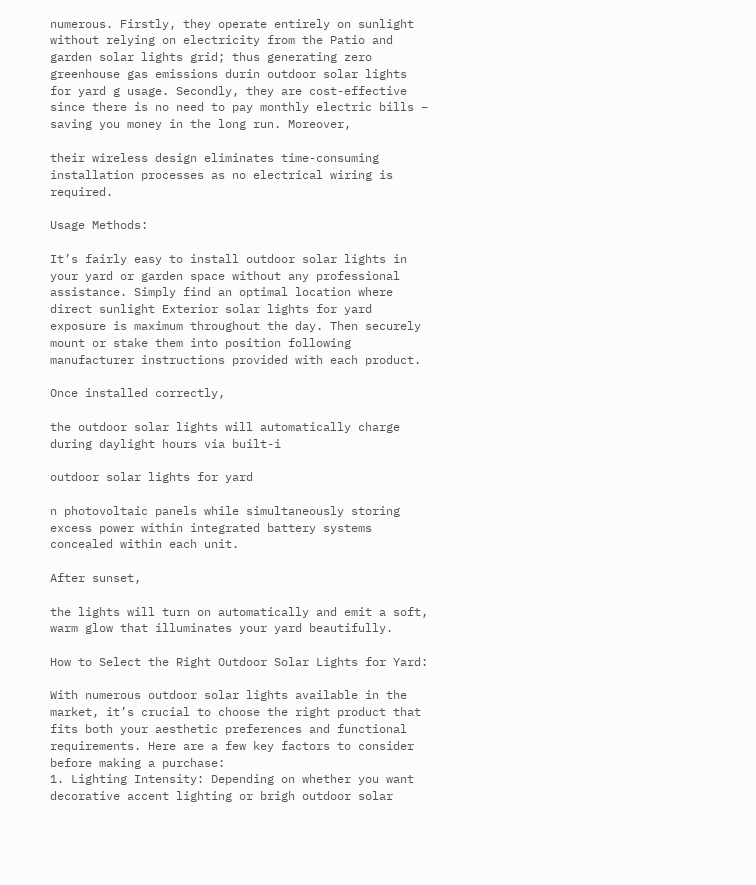numerous. Firstly, they operate entirely on sunlight without relying on electricity from the Patio and garden solar lights grid; thus generating zero greenhouse gas emissions durin outdoor solar lights for yard g usage. Secondly, they are cost-effective since there is no need to pay monthly electric bills – saving you money in the long run. Moreover,

their wireless design eliminates time-consuming installation processes as no electrical wiring is required.

Usage Methods:

It’s fairly easy to install outdoor solar lights in your yard or garden space without any professional assistance. Simply find an optimal location where direct sunlight Exterior solar lights for yard exposure is maximum throughout the day. Then securely mount or stake them into position following manufacturer instructions provided with each product.

Once installed correctly,

the outdoor solar lights will automatically charge during daylight hours via built-i

outdoor solar lights for yard

n photovoltaic panels while simultaneously storing excess power within integrated battery systems concealed within each unit.

After sunset,

the lights will turn on automatically and emit a soft, warm glow that illuminates your yard beautifully.

How to Select the Right Outdoor Solar Lights for Yard:

With numerous outdoor solar lights available in the market, it’s crucial to choose the right product that fits both your aesthetic preferences and functional requirements. Here are a few key factors to consider before making a purchase:
1. Lighting Intensity: Depending on whether you want decorative accent lighting or brigh outdoor solar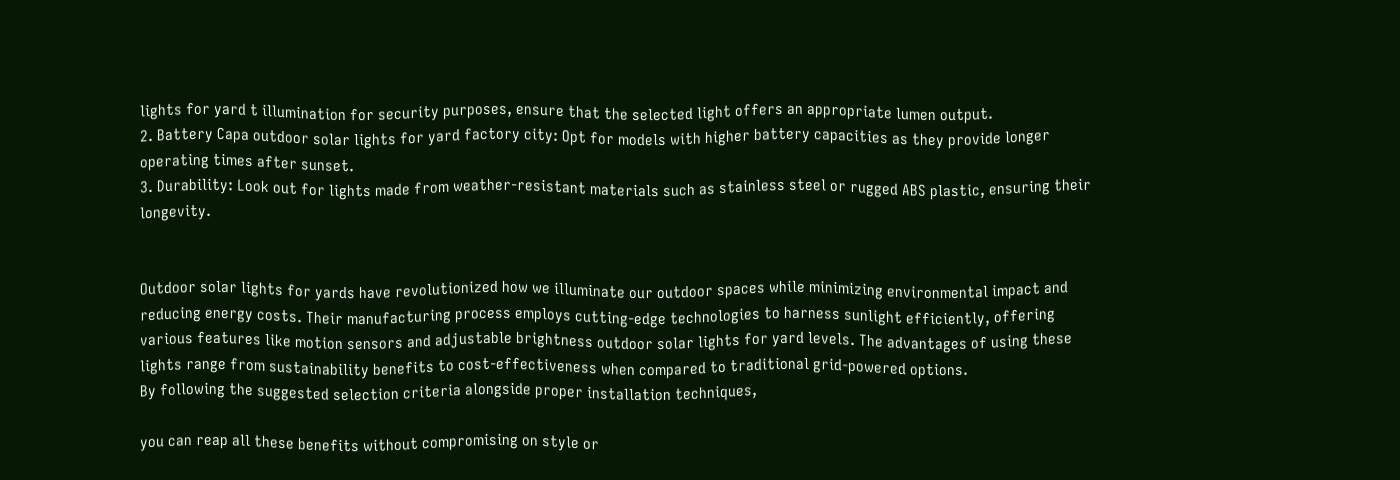lights for yard t illumination for security purposes, ensure that the selected light offers an appropriate lumen output.
2. Battery Capa outdoor solar lights for yard factory city: Opt for models with higher battery capacities as they provide longer operating times after sunset.
3. Durability: Look out for lights made from weather-resistant materials such as stainless steel or rugged ABS plastic, ensuring their longevity.


Outdoor solar lights for yards have revolutionized how we illuminate our outdoor spaces while minimizing environmental impact and reducing energy costs. Their manufacturing process employs cutting-edge technologies to harness sunlight efficiently, offering various features like motion sensors and adjustable brightness outdoor solar lights for yard levels. The advantages of using these lights range from sustainability benefits to cost-effectiveness when compared to traditional grid-powered options.
By following the suggested selection criteria alongside proper installation techniques,

you can reap all these benefits without compromising on style or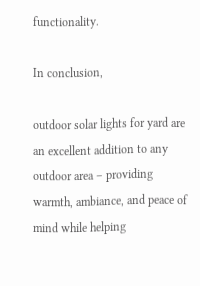functionality.

In conclusion,

outdoor solar lights for yard are an excellent addition to any outdoor area – providing warmth, ambiance, and peace of mind while helping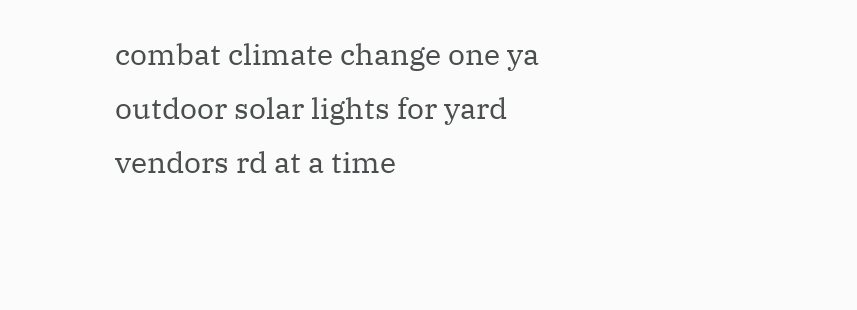combat climate change one ya outdoor solar lights for yard vendors rd at a time